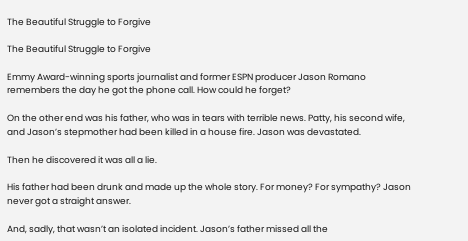The Beautiful Struggle to Forgive

The Beautiful Struggle to Forgive

Emmy Award-winning sports journalist and former ESPN producer Jason Romano remembers the day he got the phone call. How could he forget?

On the other end was his father, who was in tears with terrible news. Patty, his second wife, and Jason’s stepmother had been killed in a house fire. Jason was devastated.

Then he discovered it was all a lie.

His father had been drunk and made up the whole story. For money? For sympathy? Jason never got a straight answer.

And, sadly, that wasn’t an isolated incident. Jason’s father missed all the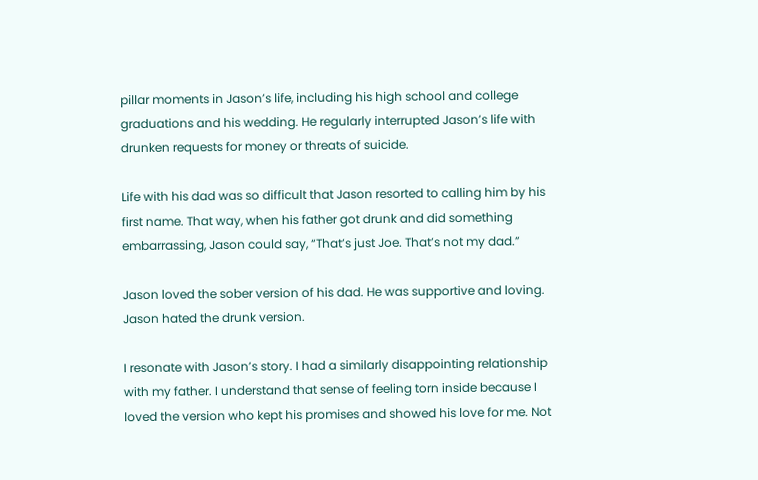pillar moments in Jason’s life, including his high school and college graduations and his wedding. He regularly interrupted Jason’s life with drunken requests for money or threats of suicide.

Life with his dad was so difficult that Jason resorted to calling him by his first name. That way, when his father got drunk and did something embarrassing, Jason could say, “That’s just Joe. That’s not my dad.”

Jason loved the sober version of his dad. He was supportive and loving. Jason hated the drunk version.

I resonate with Jason’s story. I had a similarly disappointing relationship with my father. I understand that sense of feeling torn inside because I loved the version who kept his promises and showed his love for me. Not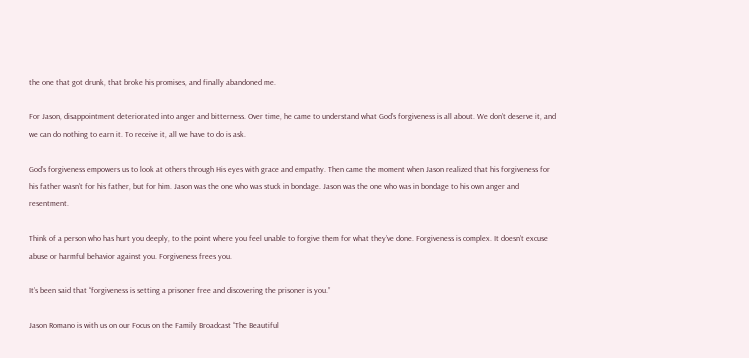the one that got drunk, that broke his promises, and finally abandoned me.

For Jason, disappointment deteriorated into anger and bitterness. Over time, he came to understand what God’s forgiveness is all about. We don’t deserve it, and we can do nothing to earn it. To receive it, all we have to do is ask.

God’s forgiveness empowers us to look at others through His eyes with grace and empathy. Then came the moment when Jason realized that his forgiveness for his father wasn’t for his father, but for him. Jason was the one who was stuck in bondage. Jason was the one who was in bondage to his own anger and resentment.

Think of a person who has hurt you deeply, to the point where you feel unable to forgive them for what they’ve done. Forgiveness is complex. It doesn’t excuse abuse or harmful behavior against you. Forgiveness frees you.

It’s been said that “forgiveness is setting a prisoner free and discovering the prisoner is you.”

Jason Romano is with us on our Focus on the Family Broadcast “The Beautiful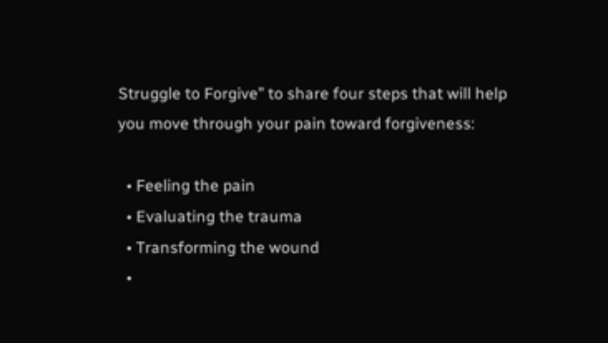Struggle to Forgive” to share four steps that will help you move through your pain toward forgiveness:

  • Feeling the pain
  • Evaluating the trauma
  • Transforming the wound
  •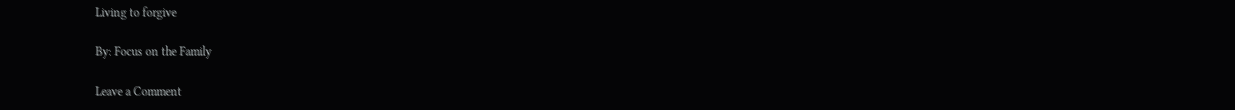Living to forgive

By: Focus on the Family

Leave a Comment